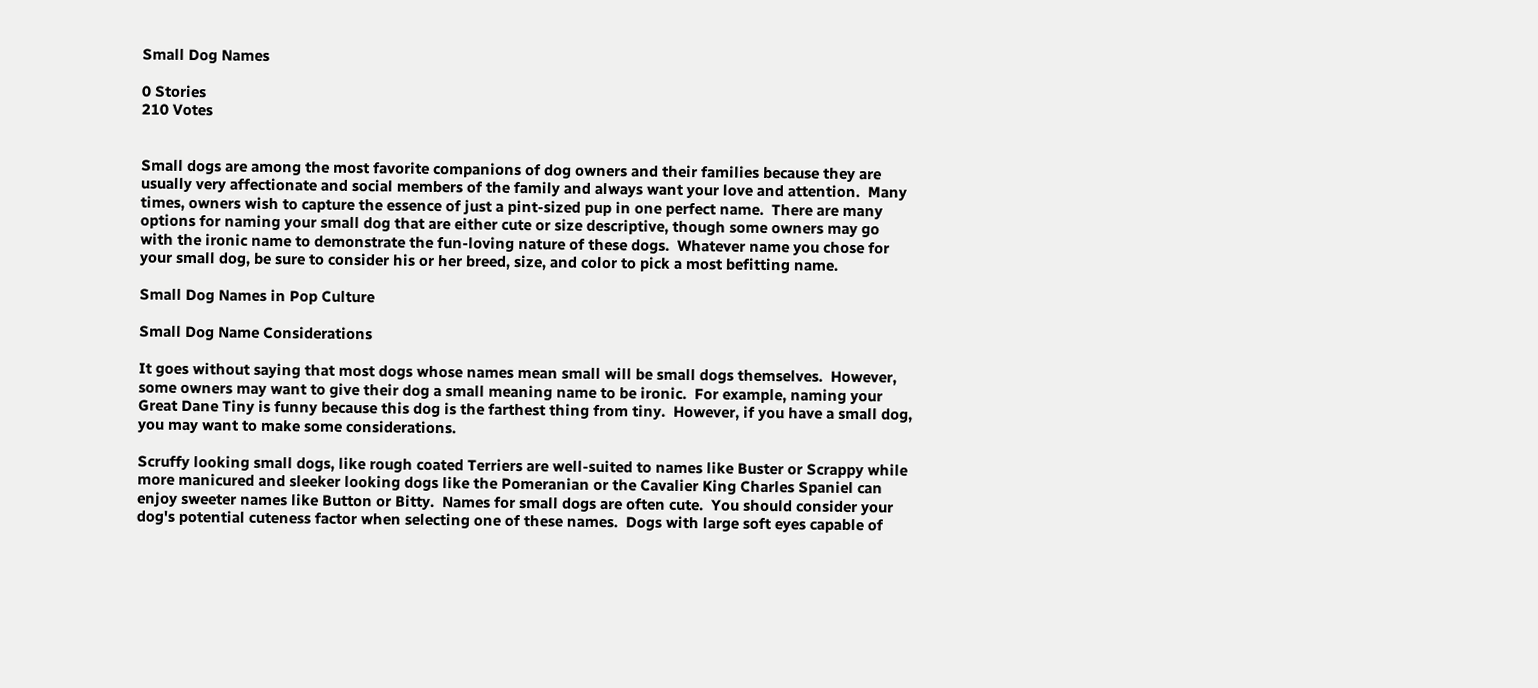Small Dog Names

0 Stories
210 Votes


Small dogs are among the most favorite companions of dog owners and their families because they are usually very affectionate and social members of the family and always want your love and attention.  Many times, owners wish to capture the essence of just a pint-sized pup in one perfect name.  There are many options for naming your small dog that are either cute or size descriptive, though some owners may go with the ironic name to demonstrate the fun-loving nature of these dogs.  Whatever name you chose for your small dog, be sure to consider his or her breed, size, and color to pick a most befitting name.

Small Dog Names in Pop Culture

Small Dog Name Considerations

It goes without saying that most dogs whose names mean small will be small dogs themselves.  However, some owners may want to give their dog a small meaning name to be ironic.  For example, naming your Great Dane Tiny is funny because this dog is the farthest thing from tiny.  However, if you have a small dog, you may want to make some considerations.

Scruffy looking small dogs, like rough coated Terriers are well-suited to names like Buster or Scrappy while more manicured and sleeker looking dogs like the Pomeranian or the Cavalier King Charles Spaniel can enjoy sweeter names like Button or Bitty.  Names for small dogs are often cute.  You should consider your dog's potential cuteness factor when selecting one of these names.  Dogs with large soft eyes capable of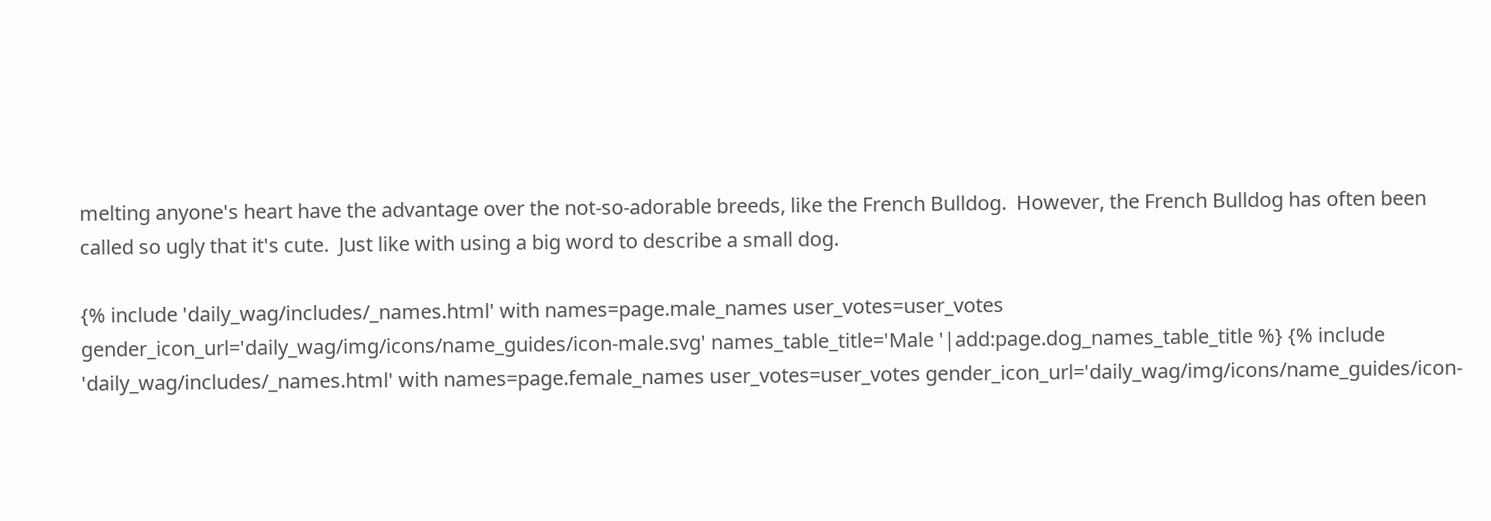melting anyone's heart have the advantage over the not-so-adorable breeds, like the French Bulldog.  However, the French Bulldog has often been called so ugly that it's cute.  Just like with using a big word to describe a small dog.

{% include 'daily_wag/includes/_names.html' with names=page.male_names user_votes=user_votes gender_icon_url='daily_wag/img/icons/name_guides/icon-male.svg' names_table_title='Male '|add:page.dog_names_table_title %} {% include 'daily_wag/includes/_names.html' with names=page.female_names user_votes=user_votes gender_icon_url='daily_wag/img/icons/name_guides/icon-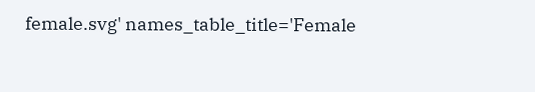female.svg' names_table_title='Female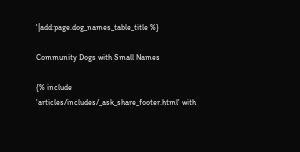'|add:page.dog_names_table_title %}

Community Dogs with Small Names

{% include 'articles/includes/_ask_share_footer.html' with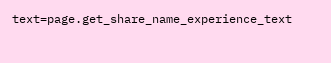text=page.get_share_name_experience_text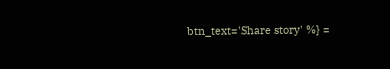btn_text='Share story' %} =